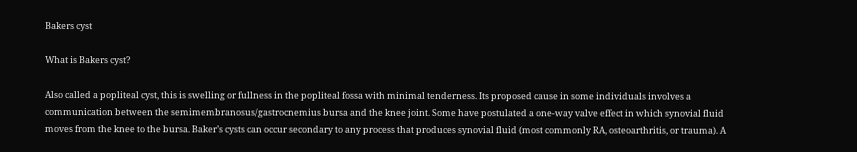Bakers cyst

What is Bakers cyst?

Also called a popliteal cyst, this is swelling or fullness in the popliteal fossa with minimal tenderness. Its proposed cause in some individuals involves a communication between the semimembranosus/gastrocnemius bursa and the knee joint. Some have postulated a one-way valve effect in which synovial fluid moves from the knee to the bursa. Baker’s cysts can occur secondary to any process that produces synovial fluid (most commonly RA, osteoarthritis, or trauma). A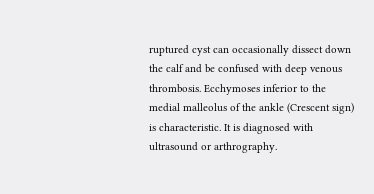ruptured cyst can occasionally dissect down the calf and be confused with deep venous thrombosis. Ecchymoses inferior to the medial malleolus of the ankle (Crescent sign) is characteristic. It is diagnosed with ultrasound or arthrography.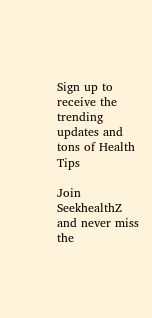Sign up to receive the trending updates and tons of Health Tips

Join SeekhealthZ and never miss the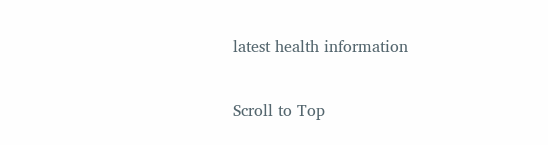latest health information

Scroll to Top